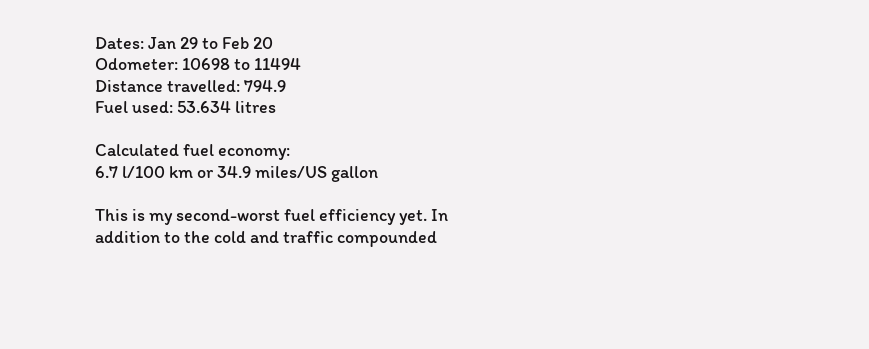Dates: Jan 29 to Feb 20
Odometer: 10698 to 11494
Distance travelled: 794.9
Fuel used: 53.634 litres

Calculated fuel economy:
6.7 l/100 km or 34.9 miles/US gallon

This is my second-worst fuel efficiency yet. In addition to the cold and traffic compounded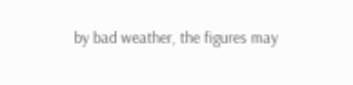by bad weather, the figures may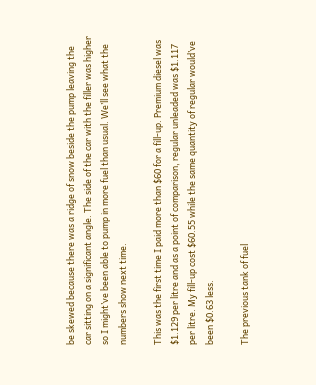be skewed because there was a ridge of snow beside the pump leaving the car sitting on a significant angle. The side of the car with the filler was higher so I might’ve been able to pump in more fuel than usual. We’ll see what the numbers show next time.

This was the first time I paid more than $60 for a fill-up. Premium diesel was $1.129 per litre and as a point of comparison, regular unleaded was $1.117 per litre. My fill-up cost $60.55 while the same quantity of regular would’ve been $0.63 less.

The previous tank of fuel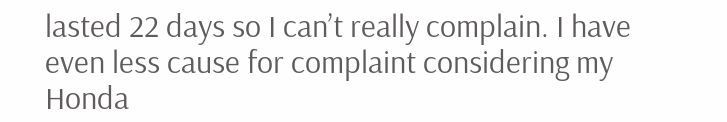lasted 22 days so I can’t really complain. I have even less cause for complaint considering my Honda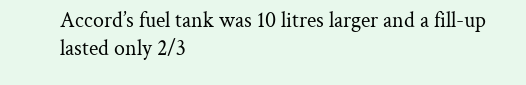Accord’s fuel tank was 10 litres larger and a fill-up lasted only 2/3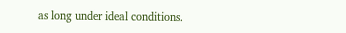as long under ideal conditions.